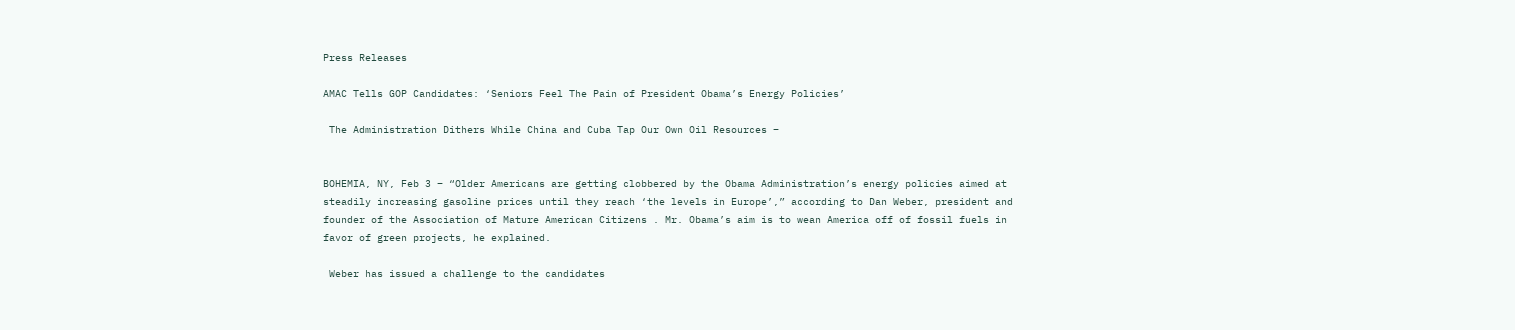Press Releases

AMAC Tells GOP Candidates: ‘Seniors Feel The Pain of President Obama’s Energy Policies’

 The Administration Dithers While China and Cuba Tap Our Own Oil Resources –


BOHEMIA, NY, Feb 3 – “Older Americans are getting clobbered by the Obama Administration’s energy policies aimed at steadily increasing gasoline prices until they reach ‘the levels in Europe’,” according to Dan Weber, president and founder of the Association of Mature American Citizens . Mr. Obama’s aim is to wean America off of fossil fuels in favor of green projects, he explained.

 Weber has issued a challenge to the candidates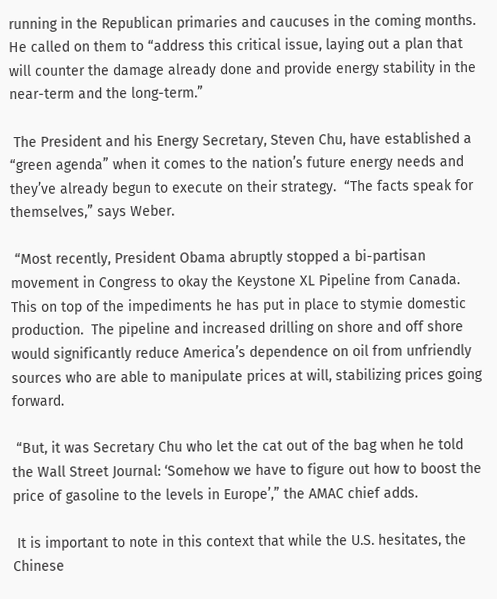running in the Republican primaries and caucuses in the coming months.  He called on them to “address this critical issue, laying out a plan that will counter the damage already done and provide energy stability in the near-term and the long-term.”

 The President and his Energy Secretary, Steven Chu, have established a “green agenda” when it comes to the nation’s future energy needs and they’ve already begun to execute on their strategy.  “The facts speak for themselves,” says Weber.

 “Most recently, President Obama abruptly stopped a bi-partisan movement in Congress to okay the Keystone XL Pipeline from Canada.  This on top of the impediments he has put in place to stymie domestic production.  The pipeline and increased drilling on shore and off shore would significantly reduce America’s dependence on oil from unfriendly sources who are able to manipulate prices at will, stabilizing prices going forward.

 “But, it was Secretary Chu who let the cat out of the bag when he told the Wall Street Journal: ‘Somehow we have to figure out how to boost the price of gasoline to the levels in Europe’,” the AMAC chief adds.

 It is important to note in this context that while the U.S. hesitates, the Chinese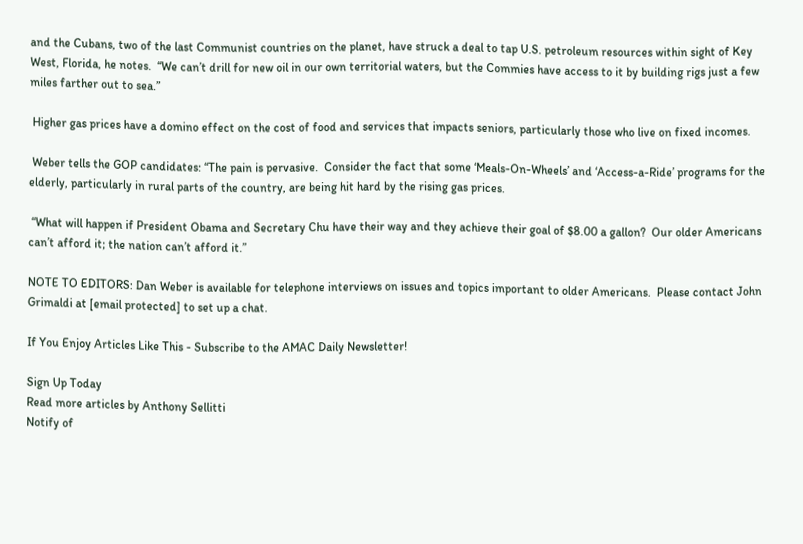and the Cubans, two of the last Communist countries on the planet, have struck a deal to tap U.S. petroleum resources within sight of Key West, Florida, he notes.  “We can’t drill for new oil in our own territorial waters, but the Commies have access to it by building rigs just a few miles farther out to sea.”

 Higher gas prices have a domino effect on the cost of food and services that impacts seniors, particularly those who live on fixed incomes.

 Weber tells the GOP candidates: “The pain is pervasive.  Consider the fact that some ‘Meals-On-Wheels’ and ‘Access-a-Ride’ programs for the elderly, particularly in rural parts of the country, are being hit hard by the rising gas prices.

 “What will happen if President Obama and Secretary Chu have their way and they achieve their goal of $8.00 a gallon?  Our older Americans can’t afford it; the nation can’t afford it.”

NOTE TO EDITORS: Dan Weber is available for telephone interviews on issues and topics important to older Americans.  Please contact John Grimaldi at [email protected] to set up a chat.

If You Enjoy Articles Like This - Subscribe to the AMAC Daily Newsletter!

Sign Up Today
Read more articles by Anthony Sellitti
Notify of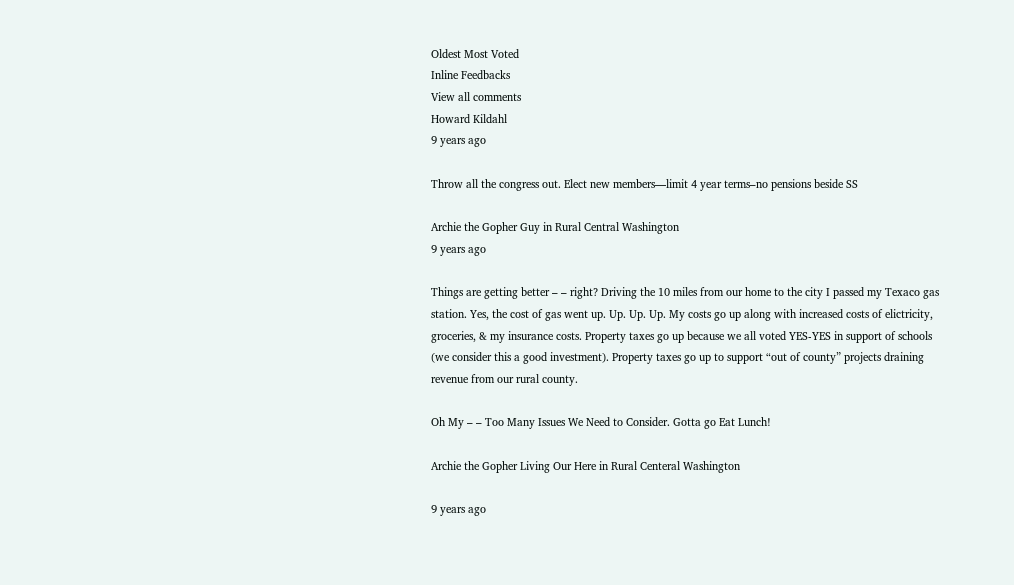Oldest Most Voted
Inline Feedbacks
View all comments
Howard Kildahl
9 years ago

Throw all the congress out. Elect new members—limit 4 year terms–no pensions beside SS

Archie the Gopher Guy in Rural Central Washington
9 years ago

Things are getting better – – right? Driving the 10 miles from our home to the city I passed my Texaco gas station. Yes, the cost of gas went up. Up. Up. Up. My costs go up along with increased costs of elictricity, groceries, & my insurance costs. Property taxes go up because we all voted YES-YES in support of schools (we consider this a good investment). Property taxes go up to support “out of county” projects draining revenue from our rural county.

Oh My – – Too Many Issues We Need to Consider. Gotta go Eat Lunch!

Archie the Gopher Living Our Here in Rural Centeral Washington

9 years ago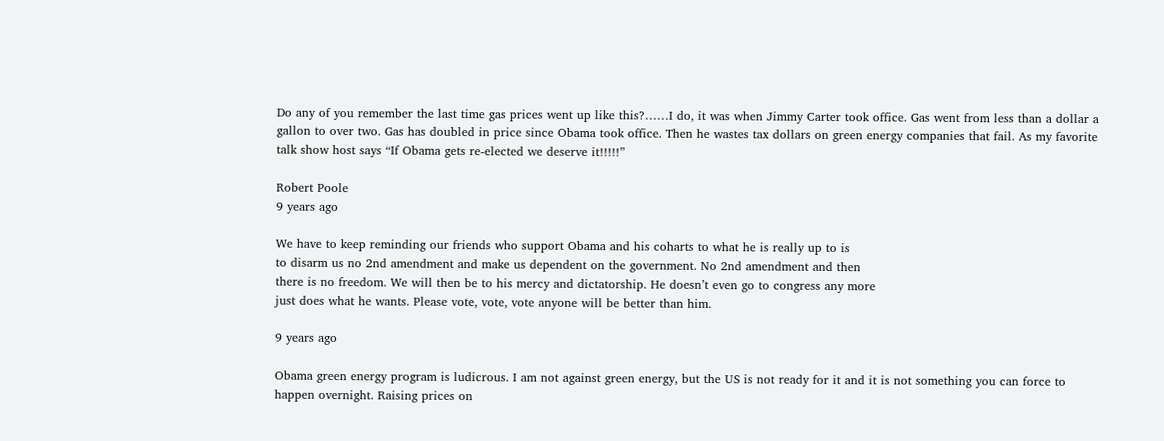Do any of you remember the last time gas prices went up like this?……I do, it was when Jimmy Carter took office. Gas went from less than a dollar a gallon to over two. Gas has doubled in price since Obama took office. Then he wastes tax dollars on green energy companies that fail. As my favorite talk show host says “If Obama gets re-elected we deserve it!!!!!”

Robert Poole
9 years ago

We have to keep reminding our friends who support Obama and his coharts to what he is really up to is
to disarm us no 2nd amendment and make us dependent on the government. No 2nd amendment and then
there is no freedom. We will then be to his mercy and dictatorship. He doesn’t even go to congress any more
just does what he wants. Please vote, vote, vote anyone will be better than him.

9 years ago

Obama green energy program is ludicrous. I am not against green energy, but the US is not ready for it and it is not something you can force to happen overnight. Raising prices on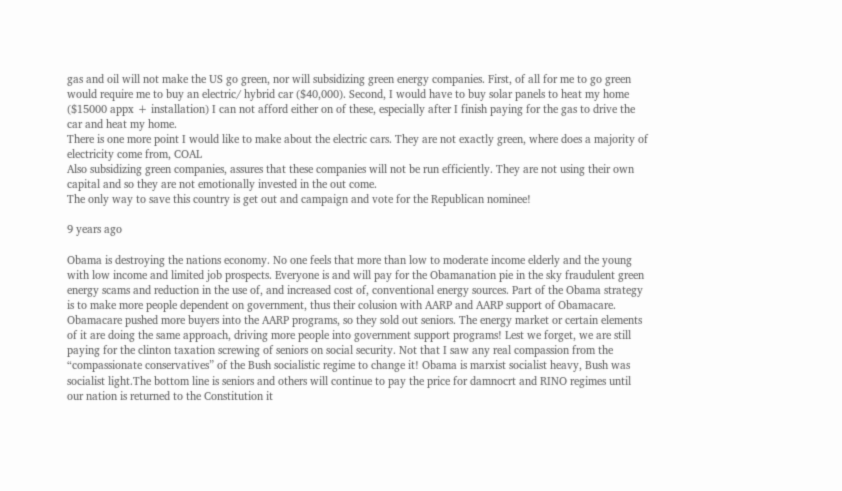gas and oil will not make the US go green, nor will subsidizing green energy companies. First, of all for me to go green would require me to buy an electric/ hybrid car ($40,000). Second, I would have to buy solar panels to heat my home ($15000 appx + installation) I can not afford either on of these, especially after I finish paying for the gas to drive the car and heat my home.
There is one more point I would like to make about the electric cars. They are not exactly green, where does a majority of electricity come from, COAL
Also subsidizing green companies, assures that these companies will not be run efficiently. They are not using their own capital and so they are not emotionally invested in the out come.
The only way to save this country is get out and campaign and vote for the Republican nominee!

9 years ago

Obama is destroying the nations economy. No one feels that more than low to moderate income elderly and the young with low income and limited job prospects. Everyone is and will pay for the Obamanation pie in the sky fraudulent green energy scams and reduction in the use of, and increased cost of, conventional energy sources. Part of the Obama strategy is to make more people dependent on government, thus their colusion with AARP and AARP support of Obamacare. Obamacare pushed more buyers into the AARP programs, so they sold out seniors. The energy market or certain elements of it are doing the same approach, driving more people into government support programs! Lest we forget, we are still paying for the clinton taxation screwing of seniors on social security. Not that I saw any real compassion from the “compassionate conservatives” of the Bush socialistic regime to change it! Obama is marxist socialist heavy, Bush was socialist light.The bottom line is seniors and others will continue to pay the price for damnocrt and RINO regimes until our nation is returned to the Constitution it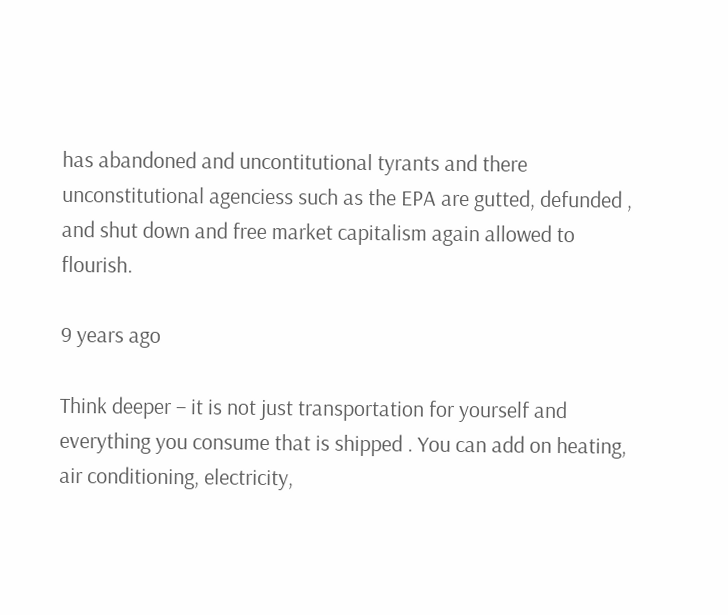has abandoned and uncontitutional tyrants and there unconstitutional agenciess such as the EPA are gutted, defunded , and shut down and free market capitalism again allowed to flourish.

9 years ago

Think deeper – it is not just transportation for yourself and everything you consume that is shipped . You can add on heating, air conditioning, electricity,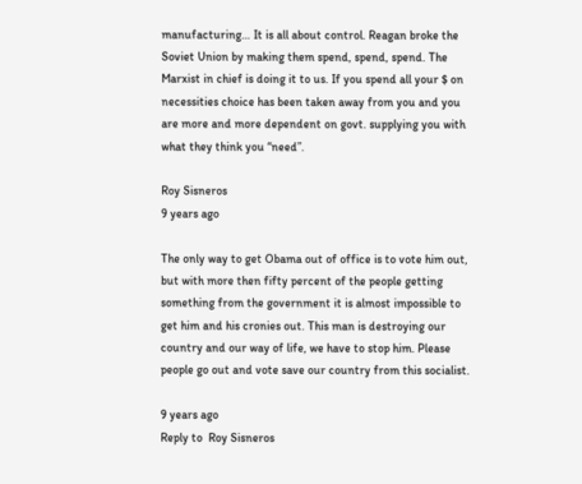manufacturing… It is all about control. Reagan broke the Soviet Union by making them spend, spend, spend. The Marxist in chief is doing it to us. If you spend all your $ on necessities choice has been taken away from you and you are more and more dependent on govt. supplying you with what they think you “need”.

Roy Sisneros
9 years ago

The only way to get Obama out of office is to vote him out, but with more then fifty percent of the people getting
something from the government it is almost impossible to get him and his cronies out. This man is destroying our
country and our way of life, we have to stop him. Please people go out and vote save our country from this socialist.

9 years ago
Reply to  Roy Sisneros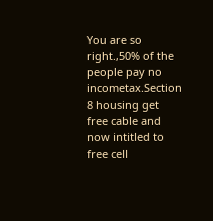You are so right.,50% of the people pay no incometax.Section 8 housing get free cable and now intitled to free cell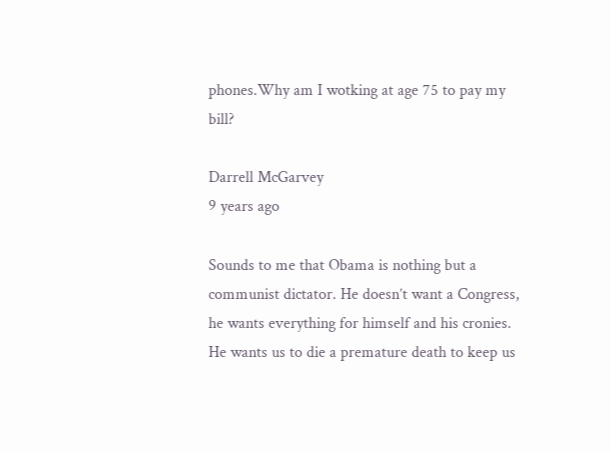phones.Why am I wotking at age 75 to pay my bill?

Darrell McGarvey
9 years ago

Sounds to me that Obama is nothing but a communist dictator. He doesn’t want a Congress, he wants everything for himself and his cronies. He wants us to die a premature death to keep us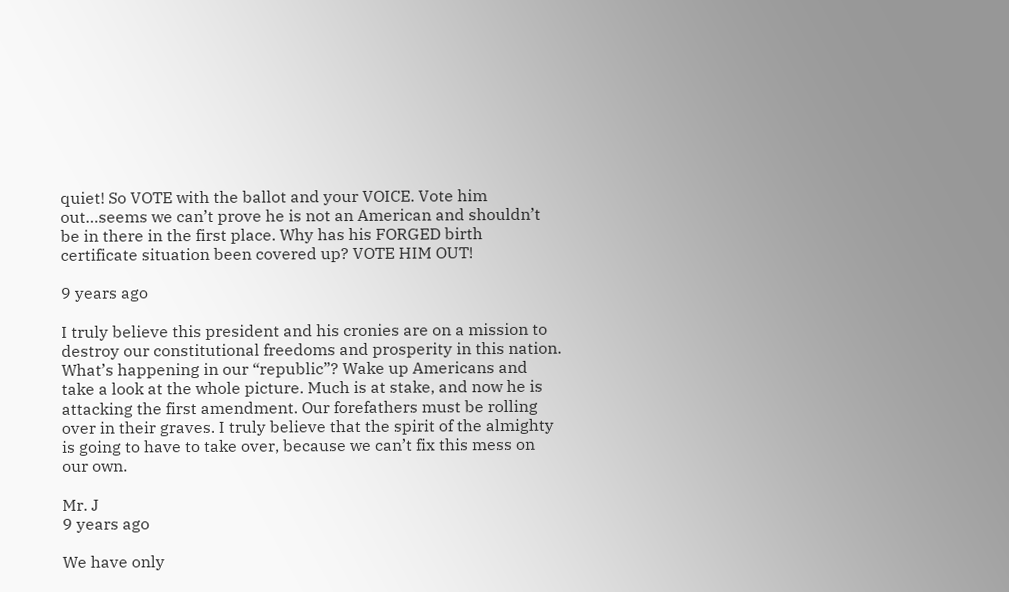quiet! So VOTE with the ballot and your VOICE. Vote him out…seems we can’t prove he is not an American and shouldn’t be in there in the first place. Why has his FORGED birth certificate situation been covered up? VOTE HIM OUT!

9 years ago

I truly believe this president and his cronies are on a mission to destroy our constitutional freedoms and prosperity in this nation. What’s happening in our “republic”? Wake up Americans and take a look at the whole picture. Much is at stake, and now he is attacking the first amendment. Our forefathers must be rolling over in their graves. I truly believe that the spirit of the almighty is going to have to take over, because we can’t fix this mess on our own.

Mr. J
9 years ago

We have only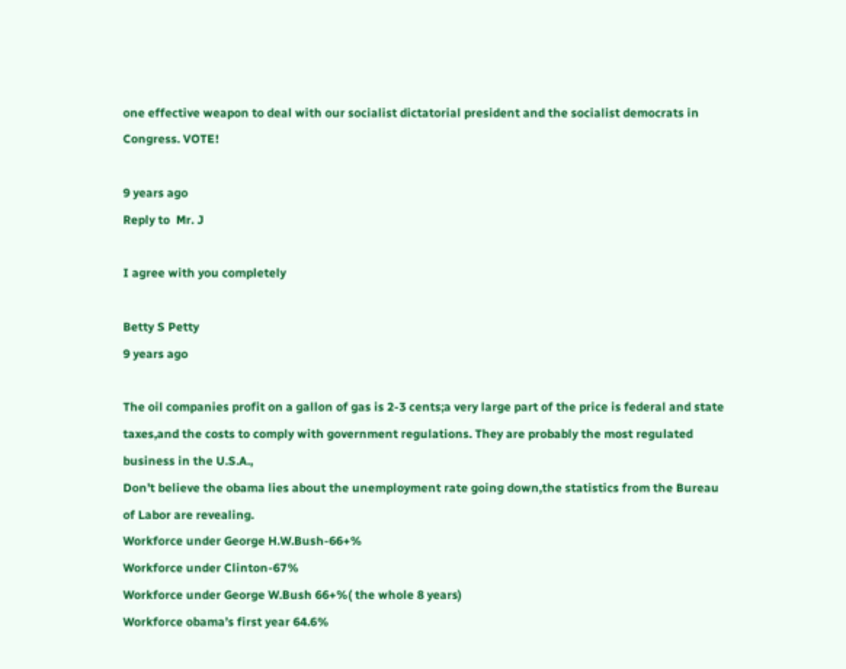one effective weapon to deal with our socialist dictatorial president and the socialist democrats in Congress. VOTE!

9 years ago
Reply to  Mr. J

I agree with you completely

Betty S Petty
9 years ago

The oil companies profit on a gallon of gas is 2-3 cents;a very large part of the price is federal and state taxes,and the costs to comply with government regulations. They are probably the most regulated business in the U.S.A.,
Don’t believe the obama lies about the unemployment rate going down,the statistics from the Bureau of Labor are revealing.
Workforce under George H.W.Bush-66+%
Workforce under Clinton-67%
Workforce under George W.Bush 66+%( the whole 8 years)
Workforce obama’s first year 64.6%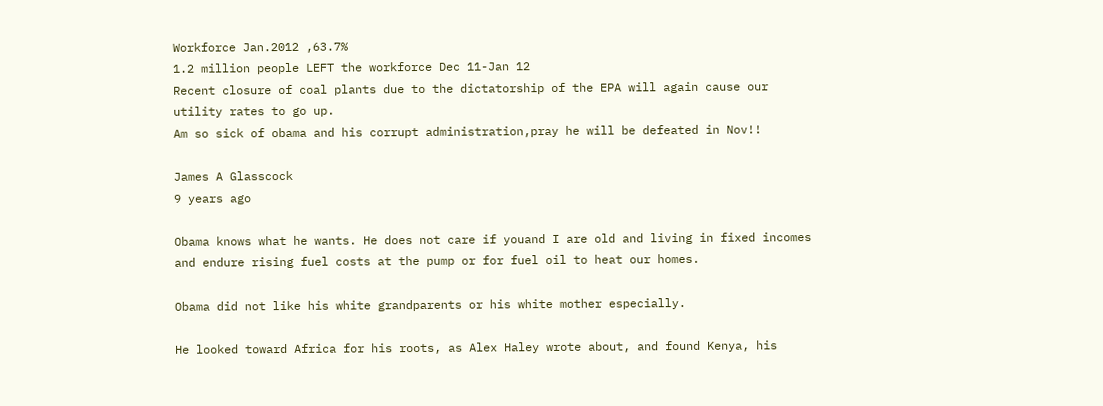Workforce Jan.2012 ,63.7%
1.2 million people LEFT the workforce Dec 11-Jan 12
Recent closure of coal plants due to the dictatorship of the EPA will again cause our utility rates to go up.
Am so sick of obama and his corrupt administration,pray he will be defeated in Nov!!

James A Glasscock
9 years ago

Obama knows what he wants. He does not care if youand I are old and living in fixed incomes and endure rising fuel costs at the pump or for fuel oil to heat our homes.

Obama did not like his white grandparents or his white mother especially.

He looked toward Africa for his roots, as Alex Haley wrote about, and found Kenya, his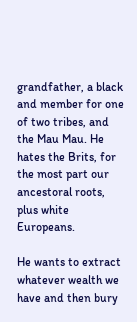grandfather, a black and member for one of two tribes, and the Mau Mau. He hates the Brits, for the most part our ancestoral roots, plus white Europeans.

He wants to extract whatever wealth we have and then bury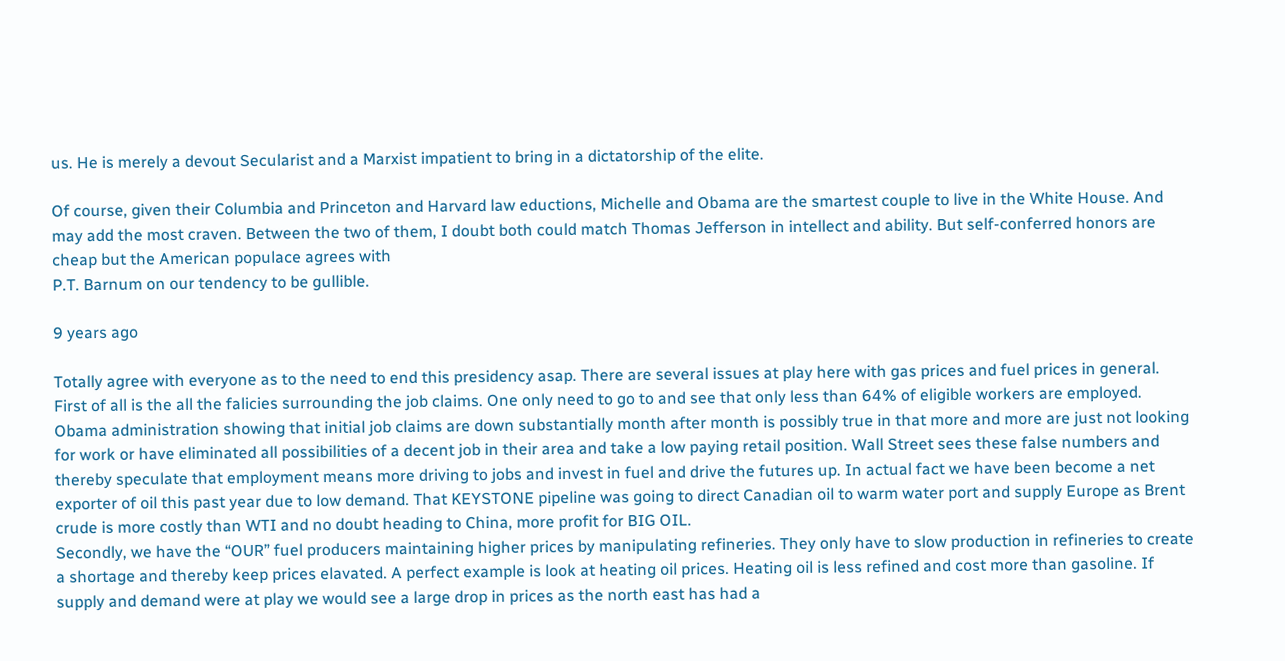us. He is merely a devout Secularist and a Marxist impatient to bring in a dictatorship of the elite.

Of course, given their Columbia and Princeton and Harvard law eductions, Michelle and Obama are the smartest couple to live in the White House. And may add the most craven. Between the two of them, I doubt both could match Thomas Jefferson in intellect and ability. But self-conferred honors are cheap but the American populace agrees with
P.T. Barnum on our tendency to be gullible.

9 years ago

Totally agree with everyone as to the need to end this presidency asap. There are several issues at play here with gas prices and fuel prices in general. First of all is the all the falicies surrounding the job claims. One only need to go to and see that only less than 64% of eligible workers are employed. Obama administration showing that initial job claims are down substantially month after month is possibly true in that more and more are just not looking for work or have eliminated all possibilities of a decent job in their area and take a low paying retail position. Wall Street sees these false numbers and thereby speculate that employment means more driving to jobs and invest in fuel and drive the futures up. In actual fact we have been become a net exporter of oil this past year due to low demand. That KEYSTONE pipeline was going to direct Canadian oil to warm water port and supply Europe as Brent crude is more costly than WTI and no doubt heading to China, more profit for BIG OIL.
Secondly, we have the “OUR” fuel producers maintaining higher prices by manipulating refineries. They only have to slow production in refineries to create a shortage and thereby keep prices elavated. A perfect example is look at heating oil prices. Heating oil is less refined and cost more than gasoline. If supply and demand were at play we would see a large drop in prices as the north east has had a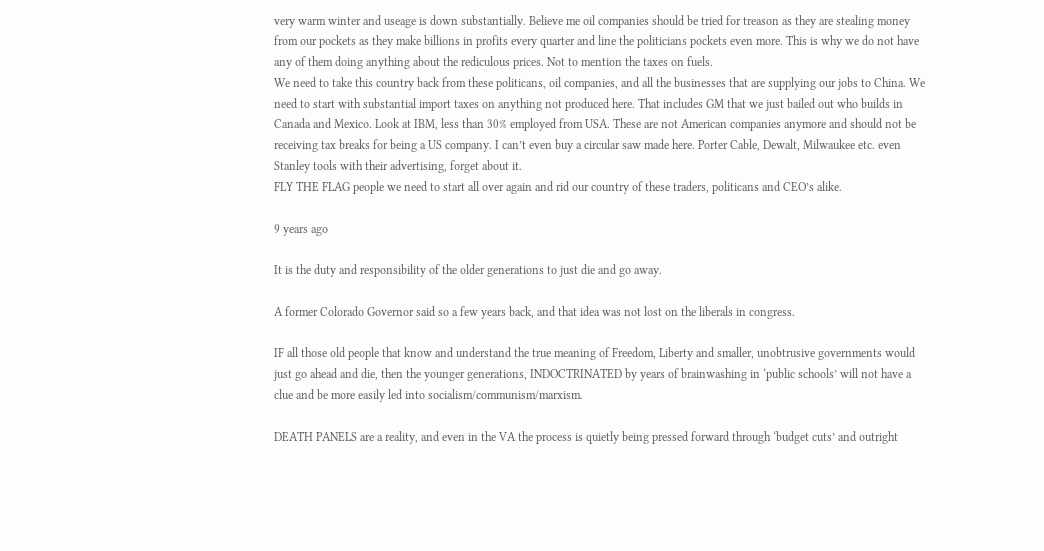very warm winter and useage is down substantially. Believe me oil companies should be tried for treason as they are stealing money from our pockets as they make billions in profits every quarter and line the politicians pockets even more. This is why we do not have any of them doing anything about the rediculous prices. Not to mention the taxes on fuels.
We need to take this country back from these politicans, oil companies, and all the businesses that are supplying our jobs to China. We need to start with substantial import taxes on anything not produced here. That includes GM that we just bailed out who builds in Canada and Mexico. Look at IBM, less than 30% employed from USA. These are not American companies anymore and should not be receiving tax breaks for being a US company. I can’t even buy a circular saw made here. Porter Cable, Dewalt, Milwaukee etc. even Stanley tools with their advertising, forget about it.
FLY THE FLAG people we need to start all over again and rid our country of these traders, politicans and CEO’s alike.

9 years ago

It is the duty and responsibility of the older generations to just die and go away.

A former Colorado Governor said so a few years back, and that idea was not lost on the liberals in congress.

IF all those old people that know and understand the true meaning of Freedom, Liberty and smaller, unobtrusive governments would just go ahead and die, then the younger generations, INDOCTRINATED by years of brainwashing in ‘public schools’ will not have a clue and be more easily led into socialism/communism/marxism.

DEATH PANELS are a reality, and even in the VA the process is quietly being pressed forward through ‘budget cuts’ and outright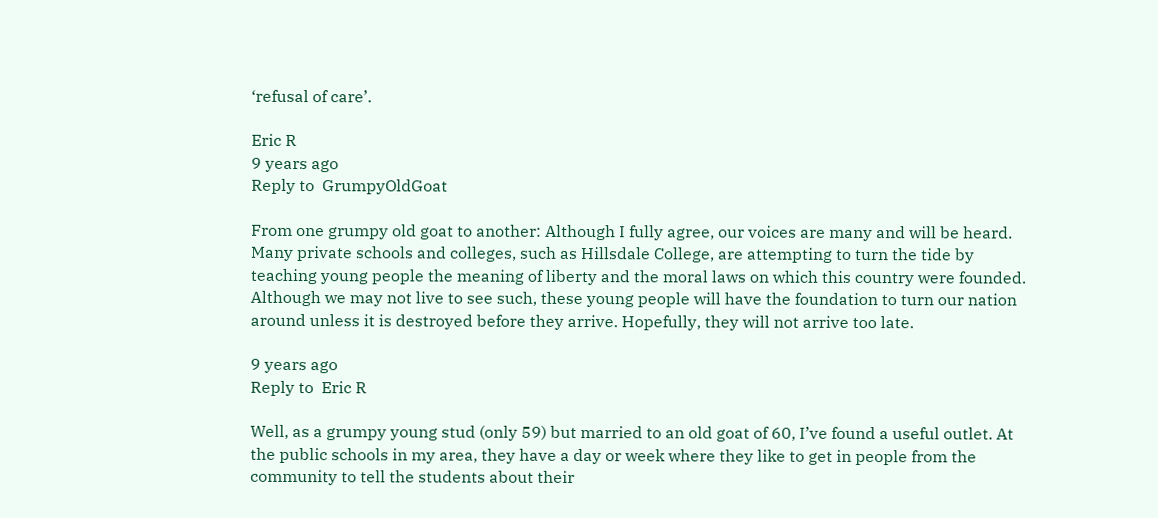‘refusal of care’.

Eric R
9 years ago
Reply to  GrumpyOldGoat

From one grumpy old goat to another: Although I fully agree, our voices are many and will be heard. Many private schools and colleges, such as Hillsdale College, are attempting to turn the tide by teaching young people the meaning of liberty and the moral laws on which this country were founded. Although we may not live to see such, these young people will have the foundation to turn our nation around unless it is destroyed before they arrive. Hopefully, they will not arrive too late.

9 years ago
Reply to  Eric R

Well, as a grumpy young stud (only 59) but married to an old goat of 60, I’ve found a useful outlet. At the public schools in my area, they have a day or week where they like to get in people from the community to tell the students about their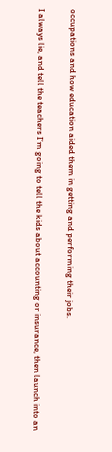occupations and how education aided them in getting and performing their jobs.

I always lie, and tell the teachers I’m going to tell the kids about accounting or insurance, then launch into an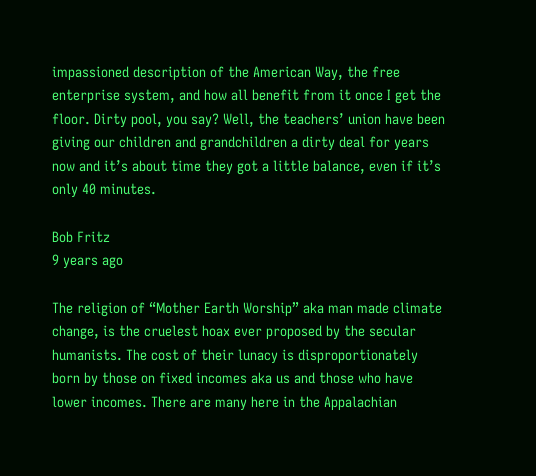impassioned description of the American Way, the free enterprise system, and how all benefit from it once I get the floor. Dirty pool, you say? Well, the teachers’ union have been giving our children and grandchildren a dirty deal for years now and it’s about time they got a little balance, even if it’s only 40 minutes.

Bob Fritz
9 years ago

The religion of “Mother Earth Worship” aka man made climate change, is the cruelest hoax ever proposed by the secular humanists. The cost of their lunacy is disproportionately born by those on fixed incomes aka us and those who have lower incomes. There are many here in the Appalachian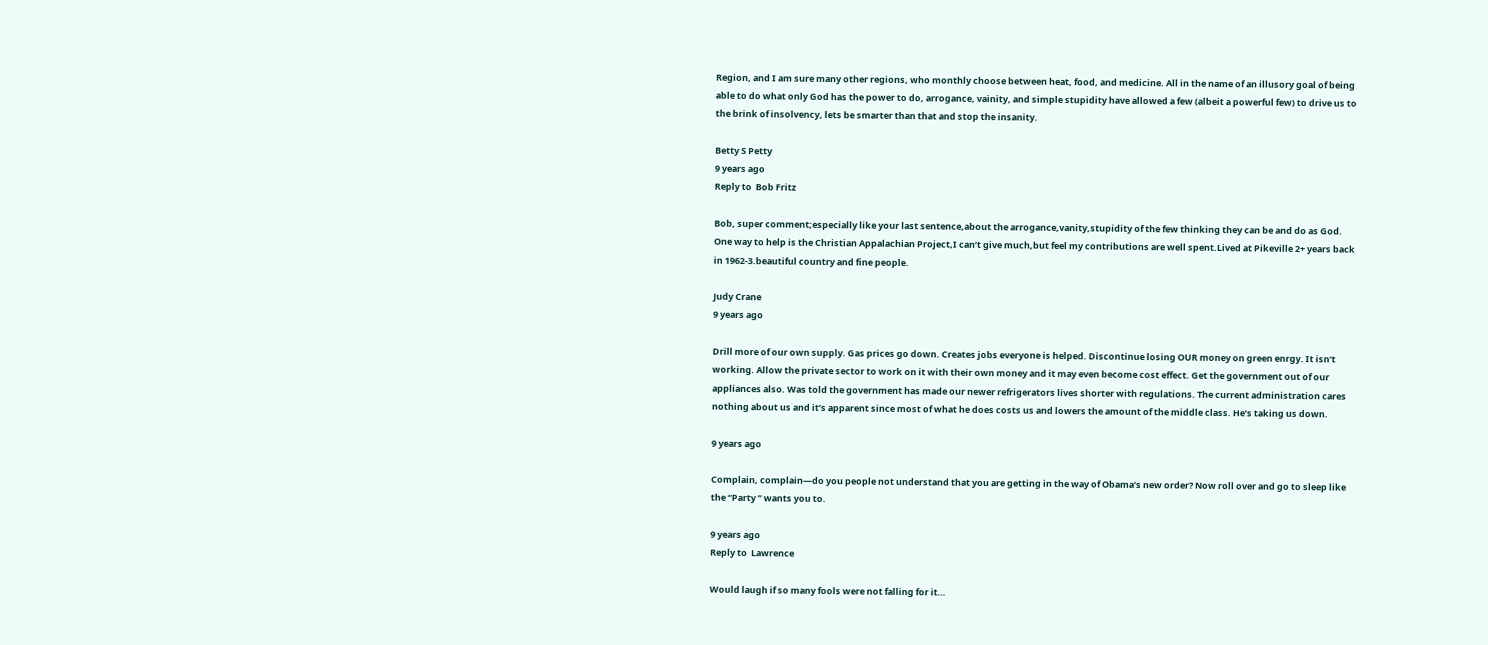Region, and I am sure many other regions, who monthly choose between heat, food, and medicine. All in the name of an illusory goal of being able to do what only God has the power to do, arrogance, vainity, and simple stupidity have allowed a few (albeit a powerful few) to drive us to the brink of insolvency, lets be smarter than that and stop the insanity.

Betty S Petty
9 years ago
Reply to  Bob Fritz

Bob, super comment;especially like your last sentence,about the arrogance,vanity,stupidity of the few thinking they can be and do as God.
One way to help is the Christian Appalachian Project,I can’t give much,but feel my contributions are well spent.Lived at Pikeville 2+ years back in 1962-3.beautiful country and fine people.

Judy Crane
9 years ago

Drill more of our own supply. Gas prices go down. Creates jobs everyone is helped. Discontinue losing OUR money on green enrgy. It isn’t working. Allow the private sector to work on it with their own money and it may even become cost effect. Get the government out of our appliances also. Was told the government has made our newer refrigerators lives shorter with regulations. The current administration cares nothing about us and it’s apparent since most of what he does costs us and lowers the amount of the middle class. He’s taking us down.

9 years ago

Complain, complain—do you people not understand that you are getting in the way of Obama’s new order? Now roll over and go to sleep like the “Party ” wants you to.

9 years ago
Reply to  Lawrence

Would laugh if so many fools were not falling for it…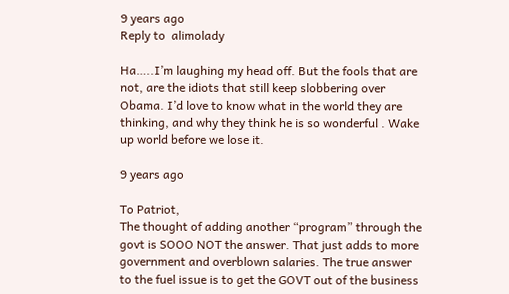9 years ago
Reply to  alimolady

Ha…..I’m laughing my head off. But the fools that are not, are the idiots that still keep slobbering over Obama. I’d love to know what in the world they are thinking, and why they think he is so wonderful . Wake
up world before we lose it.

9 years ago

To Patriot,
The thought of adding another “program” through the govt is SOOO NOT the answer. That just adds to more government and overblown salaries. The true answer to the fuel issue is to get the GOVT out of the business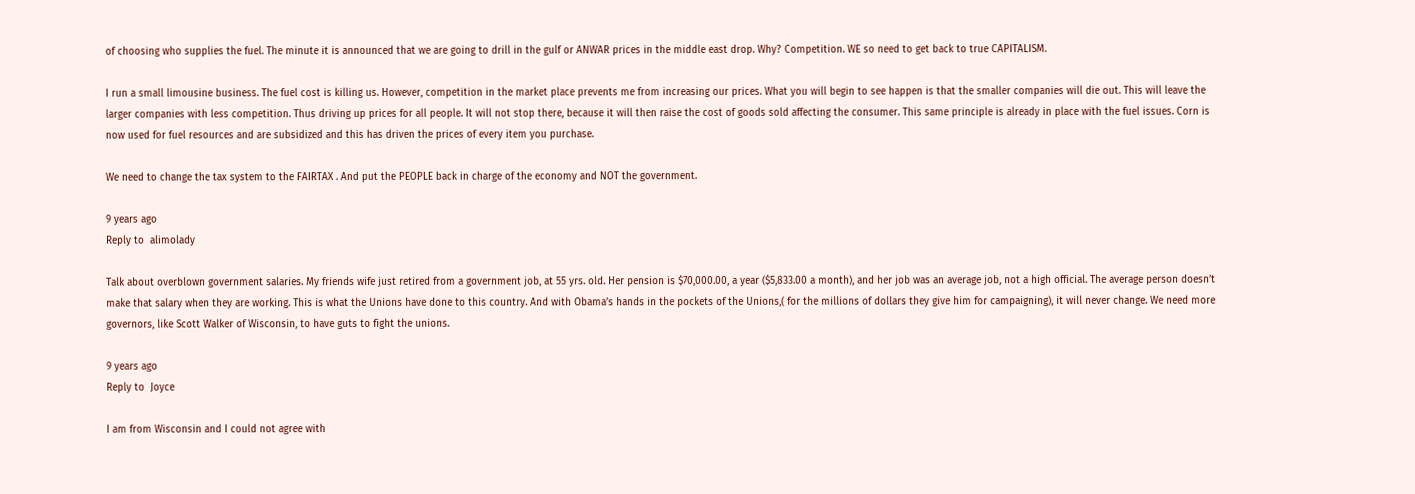of choosing who supplies the fuel. The minute it is announced that we are going to drill in the gulf or ANWAR prices in the middle east drop. Why? Competition. WE so need to get back to true CAPITALISM.

I run a small limousine business. The fuel cost is killing us. However, competition in the market place prevents me from increasing our prices. What you will begin to see happen is that the smaller companies will die out. This will leave the larger companies with less competition. Thus driving up prices for all people. It will not stop there, because it will then raise the cost of goods sold affecting the consumer. This same principle is already in place with the fuel issues. Corn is now used for fuel resources and are subsidized and this has driven the prices of every item you purchase.

We need to change the tax system to the FAIRTAX . And put the PEOPLE back in charge of the economy and NOT the government.

9 years ago
Reply to  alimolady

Talk about overblown government salaries. My friends wife just retired from a government job, at 55 yrs. old. Her pension is $70,000.00, a year ($5,833.00 a month), and her job was an average job, not a high official. The average person doesn’t make that salary when they are working. This is what the Unions have done to this country. And with Obama’s hands in the pockets of the Unions,( for the millions of dollars they give him for campaigning), it will never change. We need more governors, like Scott Walker of Wisconsin, to have guts to fight the unions.

9 years ago
Reply to  Joyce

I am from Wisconsin and I could not agree with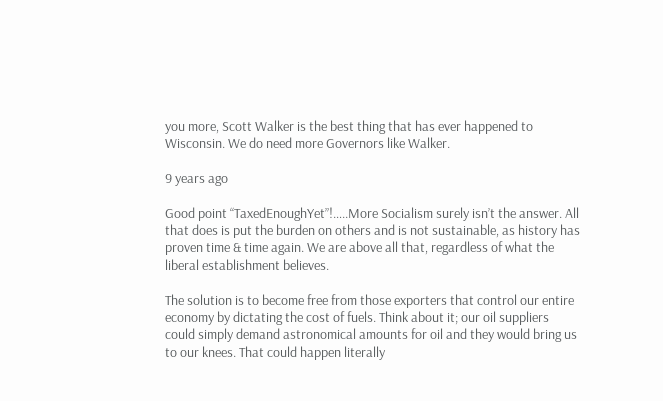you more, Scott Walker is the best thing that has ever happened to Wisconsin. We do need more Governors like Walker.

9 years ago

Good point “TaxedEnoughYet”!…..More Socialism surely isn’t the answer. All that does is put the burden on others and is not sustainable, as history has proven time & time again. We are above all that, regardless of what the liberal establishment believes.

The solution is to become free from those exporters that control our entire economy by dictating the cost of fuels. Think about it; our oil suppliers could simply demand astronomical amounts for oil and they would bring us to our knees. That could happen literally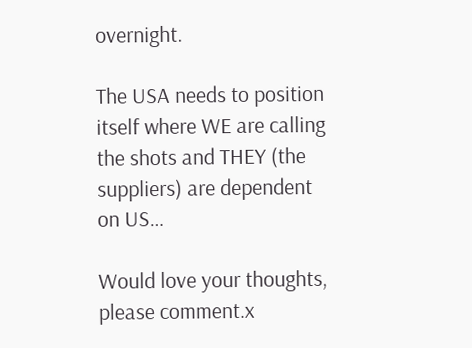overnight.

The USA needs to position itself where WE are calling the shots and THEY (the suppliers) are dependent on US…

Would love your thoughts, please comment.x